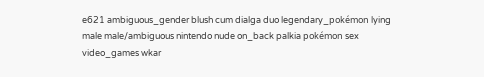e621 ambiguous_gender blush cum dialga duo legendary_pokémon lying male male/ambiguous nintendo nude on_back palkia pokémon sex video_games wkar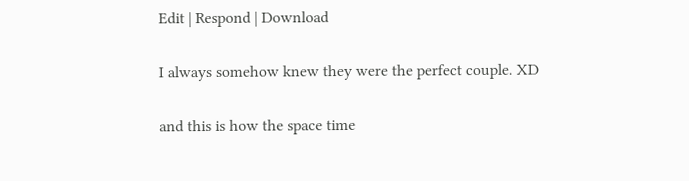Edit | Respond | Download

I always somehow knew they were the perfect couple. XD

and this is how the space time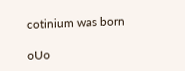cotinium was born

oUo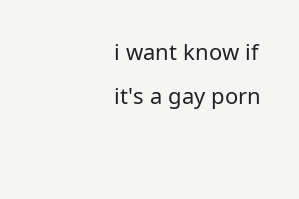i want know if it's a gay porn